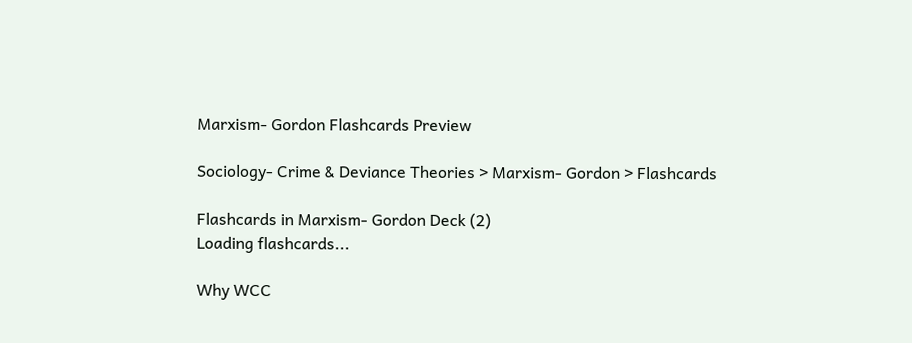Marxism- Gordon Flashcards Preview

Sociology- Crime & Deviance Theories > Marxism- Gordon > Flashcards

Flashcards in Marxism- Gordon Deck (2)
Loading flashcards...

Why WCC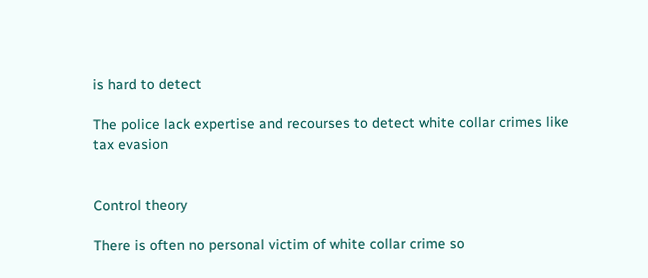is hard to detect

The police lack expertise and recourses to detect white collar crimes like tax evasion


Control theory

There is often no personal victim of white collar crime so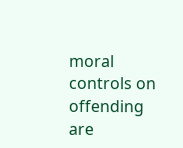moral controls on offending are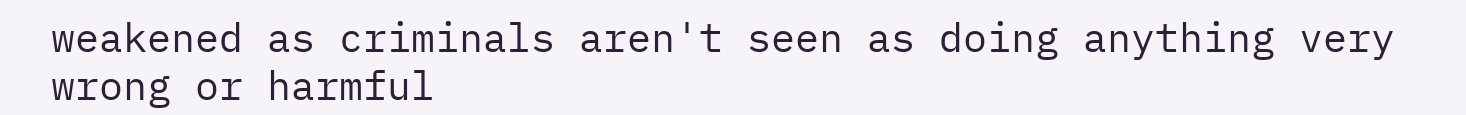weakened as criminals aren't seen as doing anything very wrong or harmful